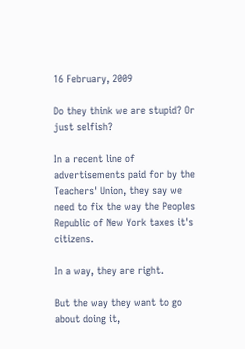16 February, 2009

Do they think we are stupid? Or just selfish?

In a recent line of advertisements paid for by the Teachers' Union, they say we need to fix the way the Peoples Republic of New York taxes it's citizens.

In a way, they are right.

But the way they want to go about doing it,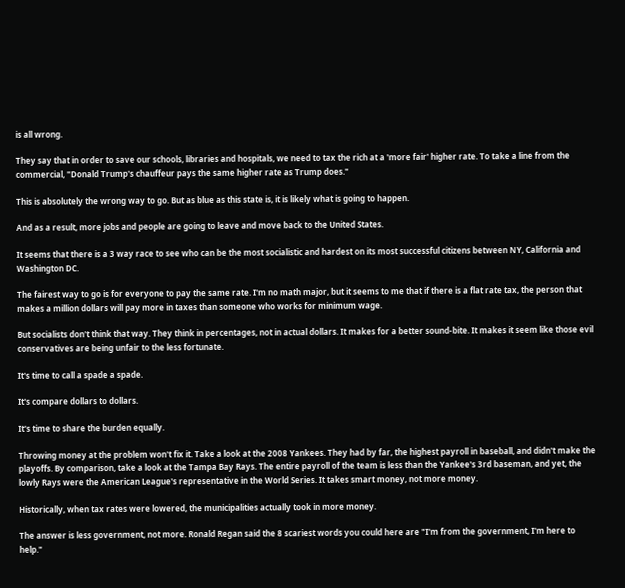is all wrong.

They say that in order to save our schools, libraries and hospitals, we need to tax the rich at a 'more fair' higher rate. To take a line from the commercial, "Donald Trump's chauffeur pays the same higher rate as Trump does."

This is absolutely the wrong way to go. But as blue as this state is, it is likely what is going to happen.

And as a result, more jobs and people are going to leave and move back to the United States.

It seems that there is a 3 way race to see who can be the most socialistic and hardest on its most successful citizens between NY, California and Washington DC.

The fairest way to go is for everyone to pay the same rate. I'm no math major, but it seems to me that if there is a flat rate tax, the person that makes a million dollars will pay more in taxes than someone who works for minimum wage.

But socialists don't think that way. They think in percentages, not in actual dollars. It makes for a better sound-bite. It makes it seem like those evil conservatives are being unfair to the less fortunate.

It's time to call a spade a spade.

It's compare dollars to dollars.

It's time to share the burden equally.

Throwing money at the problem won't fix it. Take a look at the 2008 Yankees. They had by far, the highest payroll in baseball, and didn't make the playoffs. By comparison, take a look at the Tampa Bay Rays. The entire payroll of the team is less than the Yankee's 3rd baseman, and yet, the lowly Rays were the American League's representative in the World Series. It takes smart money, not more money.

Historically, when tax rates were lowered, the municipalities actually took in more money.

The answer is less government, not more. Ronald Regan said the 8 scariest words you could here are "I'm from the government, I'm here to help."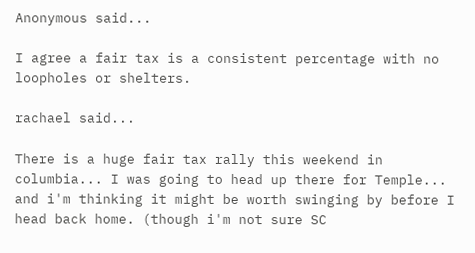Anonymous said...

I agree a fair tax is a consistent percentage with no loopholes or shelters.

rachael said...

There is a huge fair tax rally this weekend in columbia... I was going to head up there for Temple... and i'm thinking it might be worth swinging by before I head back home. (though i'm not sure SC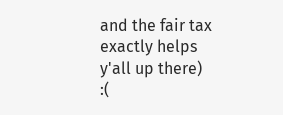and the fair tax exactly helps y'all up there) :(